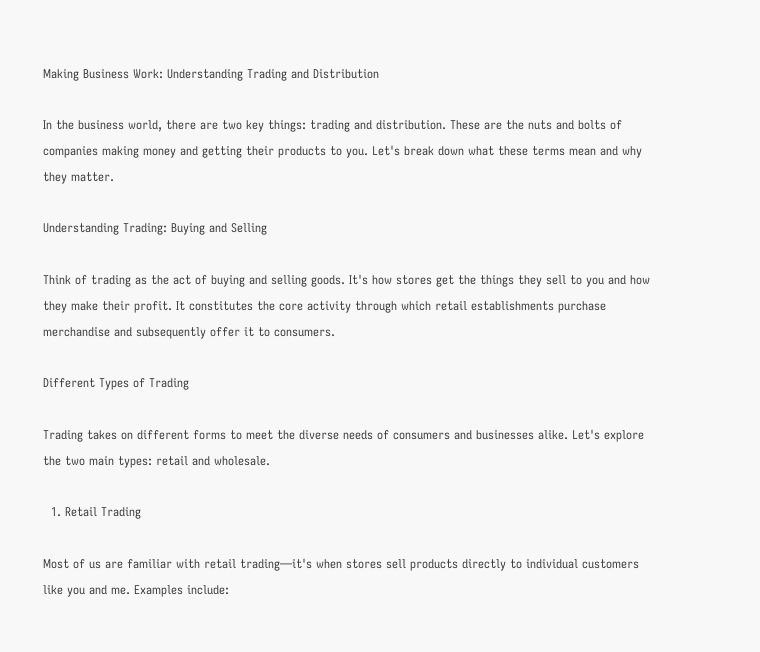Making Business Work: Understanding Trading and Distribution

In the business world, there are two key things: trading and distribution. These are the nuts and bolts of companies making money and getting their products to you. Let's break down what these terms mean and why they matter.

Understanding Trading: Buying and Selling

Think of trading as the act of buying and selling goods. It's how stores get the things they sell to you and how they make their profit. It constitutes the core activity through which retail establishments purchase merchandise and subsequently offer it to consumers.

Different Types of Trading

Trading takes on different forms to meet the diverse needs of consumers and businesses alike. Let's explore the two main types: retail and wholesale.

  1. Retail Trading

Most of us are familiar with retail trading—it's when stores sell products directly to individual customers like you and me. Examples include: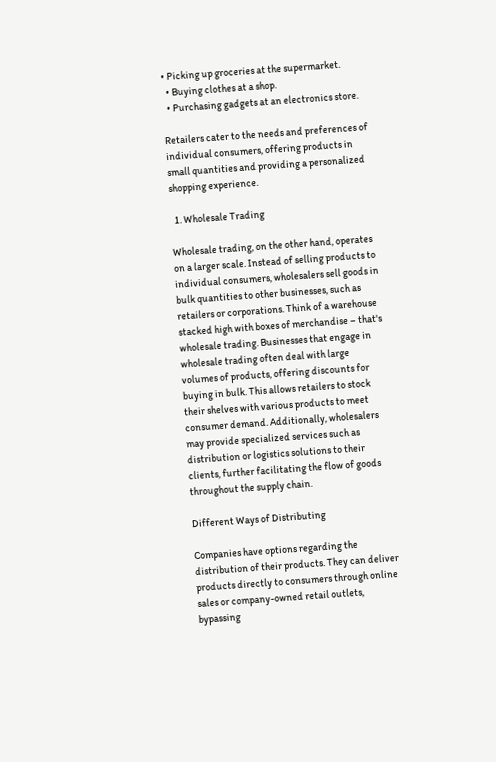• Picking up groceries at the supermarket.
  • Buying clothes at a shop.
  • Purchasing gadgets at an electronics store.

Retailers cater to the needs and preferences of individual consumers, offering products in small quantities and providing a personalized shopping experience.

  1. Wholesale Trading

Wholesale trading, on the other hand, operates on a larger scale. Instead of selling products to individual consumers, wholesalers sell goods in bulk quantities to other businesses, such as retailers or corporations. Think of a warehouse stacked high with boxes of merchandise – that's wholesale trading. Businesses that engage in wholesale trading often deal with large volumes of products, offering discounts for buying in bulk. This allows retailers to stock their shelves with various products to meet consumer demand. Additionally, wholesalers may provide specialized services such as distribution or logistics solutions to their clients, further facilitating the flow of goods throughout the supply chain.

Different Ways of Distributing

Companies have options regarding the distribution of their products. They can deliver products directly to consumers through online sales or company-owned retail outlets, bypassing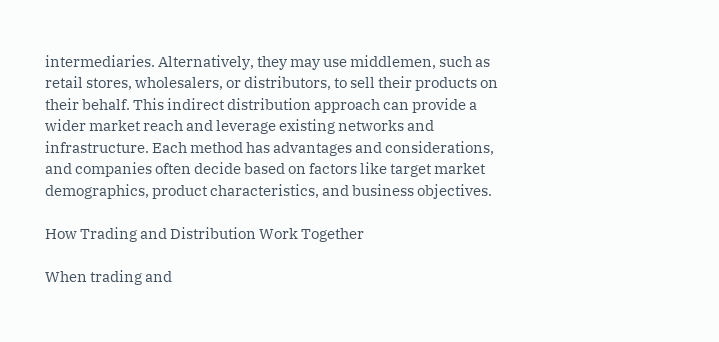intermediaries. Alternatively, they may use middlemen, such as retail stores, wholesalers, or distributors, to sell their products on their behalf. This indirect distribution approach can provide a wider market reach and leverage existing networks and infrastructure. Each method has advantages and considerations, and companies often decide based on factors like target market demographics, product characteristics, and business objectives.

How Trading and Distribution Work Together

When trading and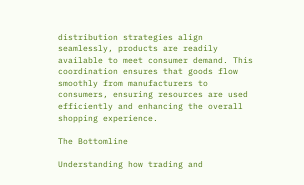distribution strategies align seamlessly, products are readily available to meet consumer demand. This coordination ensures that goods flow smoothly from manufacturers to consumers, ensuring resources are used efficiently and enhancing the overall shopping experience.

The Bottomline

Understanding how trading and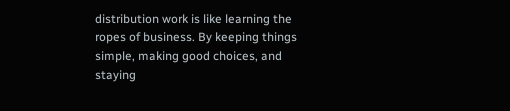distribution work is like learning the ropes of business. By keeping things simple, making good choices, and staying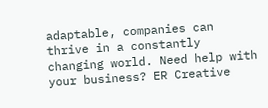adaptable, companies can thrive in a constantly changing world. Need help with your business? ER Creative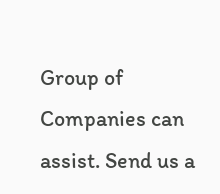Group of Companies can assist. Send us a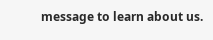message to learn about us.